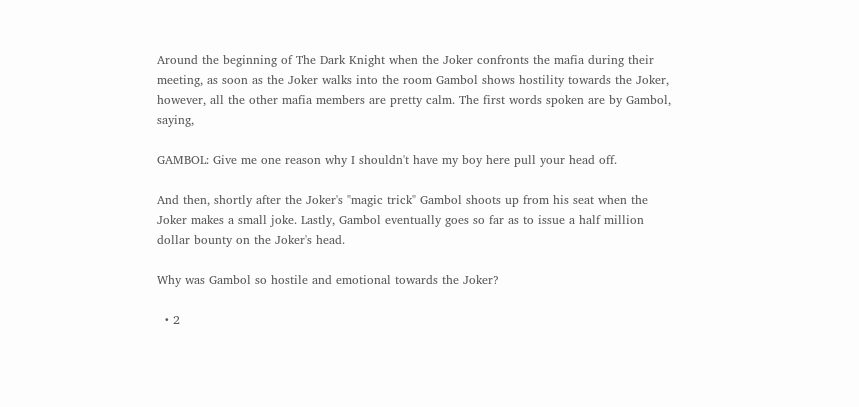Around the beginning of The Dark Knight when the Joker confronts the mafia during their meeting, as soon as the Joker walks into the room Gambol shows hostility towards the Joker, however, all the other mafia members are pretty calm. The first words spoken are by Gambol, saying,

GAMBOL: Give me one reason why I shouldn't have my boy here pull your head off.

And then, shortly after the Joker's "magic trick" Gambol shoots up from his seat when the Joker makes a small joke. Lastly, Gambol eventually goes so far as to issue a half million dollar bounty on the Joker's head.

Why was Gambol so hostile and emotional towards the Joker?

  • 2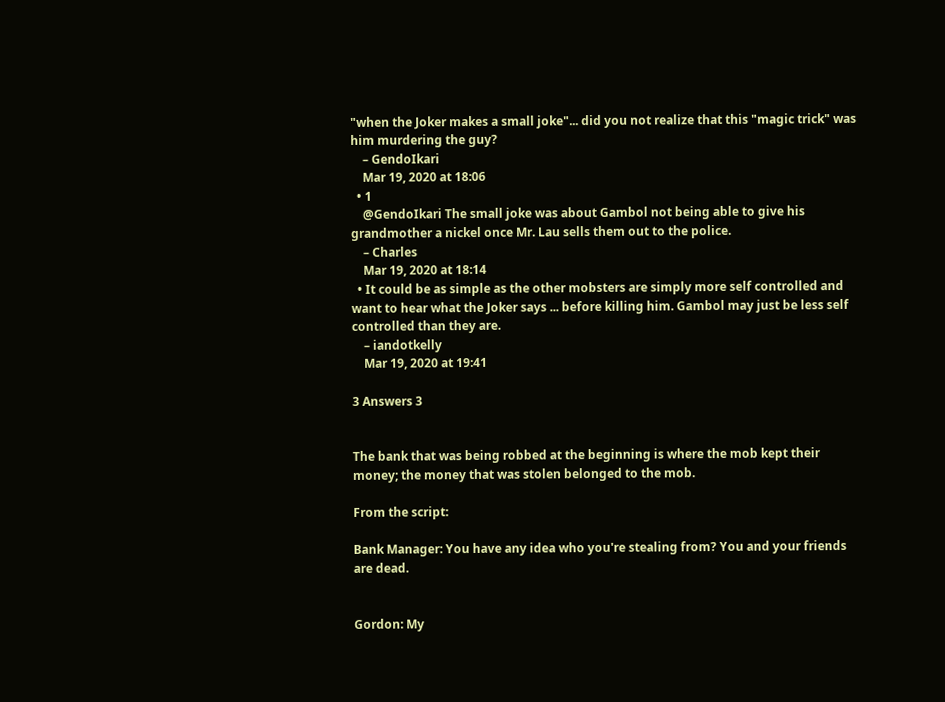"when the Joker makes a small joke"... did you not realize that this "magic trick" was him murdering the guy?
    – GendoIkari
    Mar 19, 2020 at 18:06
  • 1
    @GendoIkari The small joke was about Gambol not being able to give his grandmother a nickel once Mr. Lau sells them out to the police.
    – Charles
    Mar 19, 2020 at 18:14
  • It could be as simple as the other mobsters are simply more self controlled and want to hear what the Joker says ... before killing him. Gambol may just be less self controlled than they are.
    – iandotkelly
    Mar 19, 2020 at 19:41

3 Answers 3


The bank that was being robbed at the beginning is where the mob kept their money; the money that was stolen belonged to the mob.

From the script:

Bank Manager: You have any idea who you're stealing from? You and your friends are dead.


Gordon: My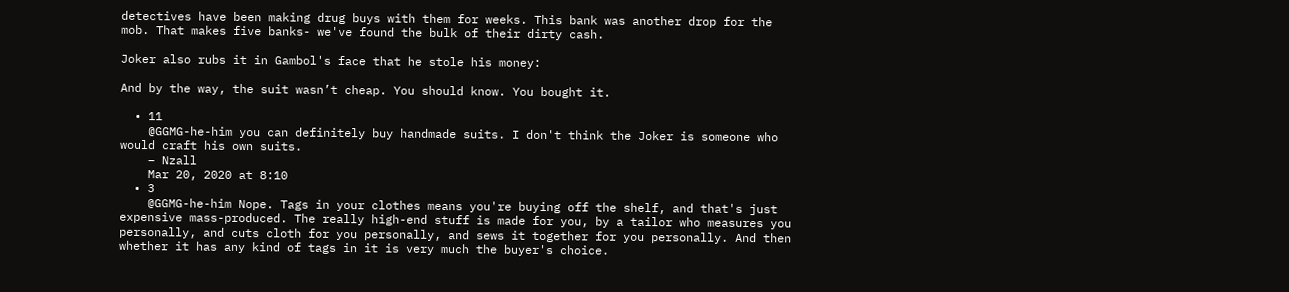detectives have been making drug buys with them for weeks. This bank was another drop for the mob. That makes five banks- we've found the bulk of their dirty cash.

Joker also rubs it in Gambol's face that he stole his money:

And by the way, the suit wasn’t cheap. You should know. You bought it.

  • 11
    @GGMG-he-him you can definitely buy handmade suits. I don't think the Joker is someone who would craft his own suits.
    – Nzall
    Mar 20, 2020 at 8:10
  • 3
    @GGMG-he-him Nope. Tags in your clothes means you're buying off the shelf, and that's just expensive mass-produced. The really high-end stuff is made for you, by a tailor who measures you personally, and cuts cloth for you personally, and sews it together for you personally. And then whether it has any kind of tags in it is very much the buyer's choice.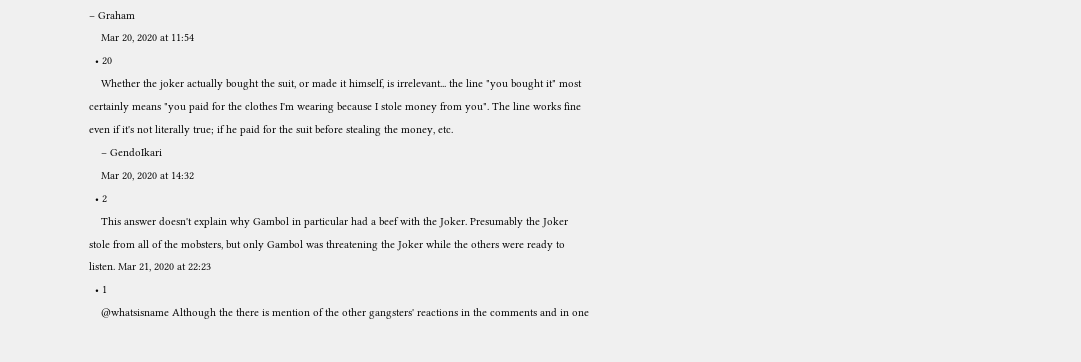– Graham
    Mar 20, 2020 at 11:54
  • 20
    Whether the joker actually bought the suit, or made it himself, is irrelevant... the line "you bought it" most certainly means "you paid for the clothes I'm wearing because I stole money from you". The line works fine even if it's not literally true; if he paid for the suit before stealing the money, etc.
    – GendoIkari
    Mar 20, 2020 at 14:32
  • 2
    This answer doesn't explain why Gambol in particular had a beef with the Joker. Presumably the Joker stole from all of the mobsters, but only Gambol was threatening the Joker while the others were ready to listen. Mar 21, 2020 at 22:23
  • 1
    @whatsisname Although the there is mention of the other gangsters' reactions in the comments and in one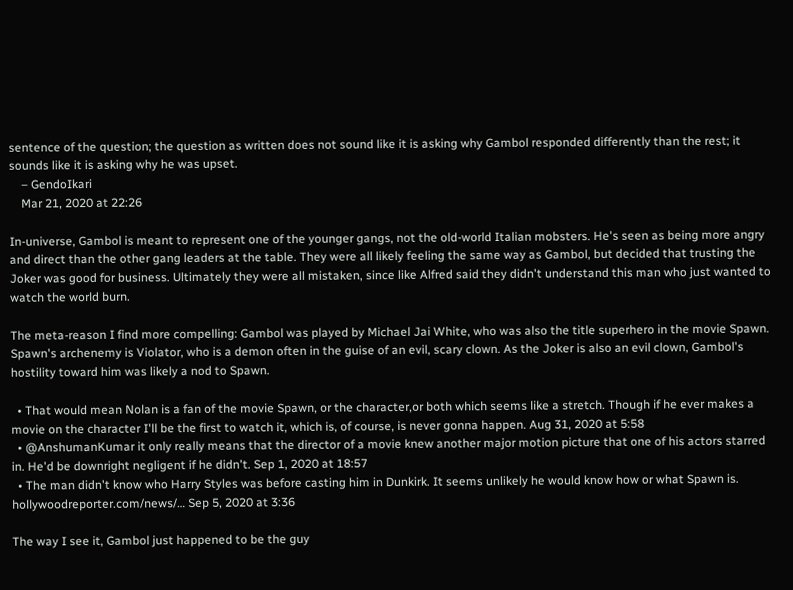sentence of the question; the question as written does not sound like it is asking why Gambol responded differently than the rest; it sounds like it is asking why he was upset.
    – GendoIkari
    Mar 21, 2020 at 22:26

In-universe, Gambol is meant to represent one of the younger gangs, not the old-world Italian mobsters. He's seen as being more angry and direct than the other gang leaders at the table. They were all likely feeling the same way as Gambol, but decided that trusting the Joker was good for business. Ultimately they were all mistaken, since like Alfred said they didn't understand this man who just wanted to watch the world burn.

The meta-reason I find more compelling: Gambol was played by Michael Jai White, who was also the title superhero in the movie Spawn. Spawn's archenemy is Violator, who is a demon often in the guise of an evil, scary clown. As the Joker is also an evil clown, Gambol's hostility toward him was likely a nod to Spawn.

  • That would mean Nolan is a fan of the movie Spawn, or the character,or both which seems like a stretch. Though if he ever makes a movie on the character I'll be the first to watch it, which is, of course, is never gonna happen. Aug 31, 2020 at 5:58
  • @AnshumanKumar it only really means that the director of a movie knew another major motion picture that one of his actors starred in. He'd be downright negligent if he didn't. Sep 1, 2020 at 18:57
  • The man didn't know who Harry Styles was before casting him in Dunkirk. It seems unlikely he would know how or what Spawn is. hollywoodreporter.com/news/… Sep 5, 2020 at 3:36

The way I see it, Gambol just happened to be the guy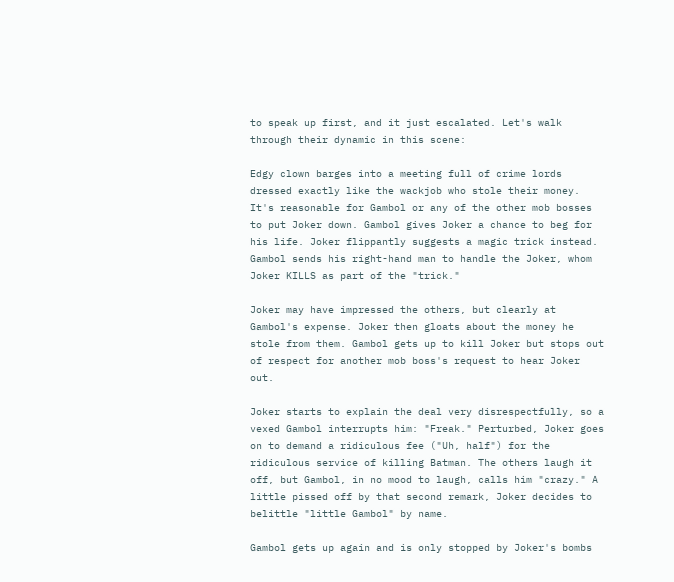to speak up first, and it just escalated. Let's walk through their dynamic in this scene:

Edgy clown barges into a meeting full of crime lords dressed exactly like the wackjob who stole their money. It's reasonable for Gambol or any of the other mob bosses to put Joker down. Gambol gives Joker a chance to beg for his life. Joker flippantly suggests a magic trick instead. Gambol sends his right-hand man to handle the Joker, whom Joker KILLS as part of the "trick."

Joker may have impressed the others, but clearly at Gambol's expense. Joker then gloats about the money he stole from them. Gambol gets up to kill Joker but stops out of respect for another mob boss's request to hear Joker out.

Joker starts to explain the deal very disrespectfully, so a vexed Gambol interrupts him: "Freak." Perturbed, Joker goes on to demand a ridiculous fee ("Uh, half") for the ridiculous service of killing Batman. The others laugh it off, but Gambol, in no mood to laugh, calls him "crazy." A little pissed off by that second remark, Joker decides to belittle "little Gambol" by name.

Gambol gets up again and is only stopped by Joker's bombs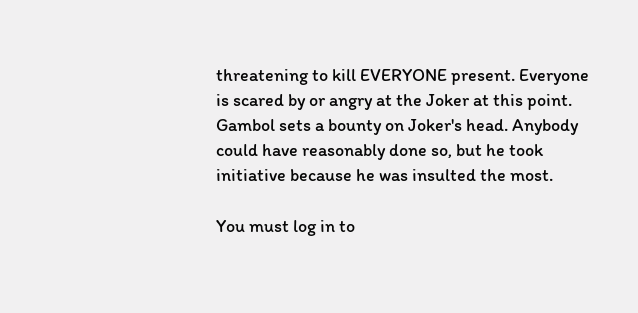threatening to kill EVERYONE present. Everyone is scared by or angry at the Joker at this point. Gambol sets a bounty on Joker's head. Anybody could have reasonably done so, but he took initiative because he was insulted the most.

You must log in to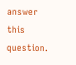answer this question.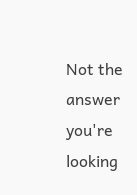Not the answer you're looking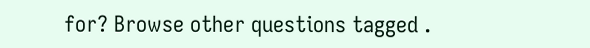for? Browse other questions tagged .